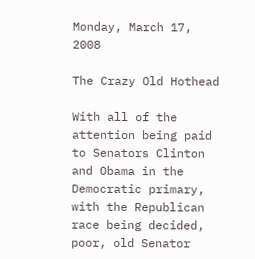Monday, March 17, 2008

The Crazy Old Hothead

With all of the attention being paid to Senators Clinton and Obama in the Democratic primary, with the Republican race being decided, poor, old Senator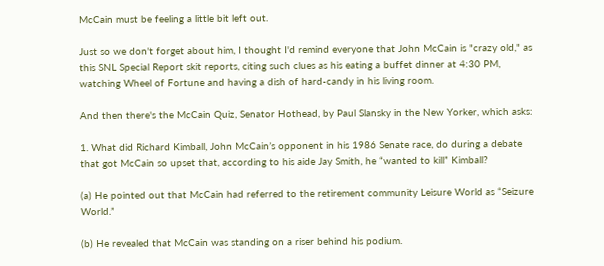McCain must be feeling a little bit left out.

Just so we don't forget about him, I thought I'd remind everyone that John McCain is "crazy old," as this SNL Special Report skit reports, citing such clues as his eating a buffet dinner at 4:30 PM, watching Wheel of Fortune and having a dish of hard-candy in his living room.

And then there's the McCain Quiz, Senator Hothead, by Paul Slansky in the New Yorker, which asks:

1. What did Richard Kimball, John McCain’s opponent in his 1986 Senate race, do during a debate that got McCain so upset that, according to his aide Jay Smith, he “wanted to kill” Kimball?

(a) He pointed out that McCain had referred to the retirement community Leisure World as “Seizure World.”

(b) He revealed that McCain was standing on a riser behind his podium.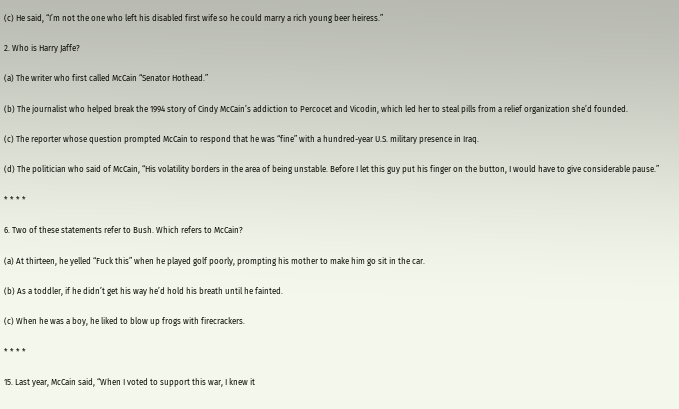(c) He said, “I’m not the one who left his disabled first wife so he could marry a rich young beer heiress.”

2. Who is Harry Jaffe?

(a) The writer who first called McCain “Senator Hothead.”

(b) The journalist who helped break the 1994 story of Cindy McCain’s addiction to Percocet and Vicodin, which led her to steal pills from a relief organization she’d founded.

(c) The reporter whose question prompted McCain to respond that he was “fine” with a hundred-year U.S. military presence in Iraq.

(d) The politician who said of McCain, “His volatility borders in the area of being unstable. Before I let this guy put his finger on the button, I would have to give considerable pause.”

* * * *

6. Two of these statements refer to Bush. Which refers to McCain?

(a) At thirteen, he yelled “Fuck this” when he played golf poorly, prompting his mother to make him go sit in the car.

(b) As a toddler, if he didn’t get his way he’d hold his breath until he fainted.

(c) When he was a boy, he liked to blow up frogs with firecrackers.

* * * *

15. Last year, McCain said, “When I voted to support this war, I knew it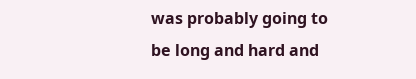was probably going to be long and hard and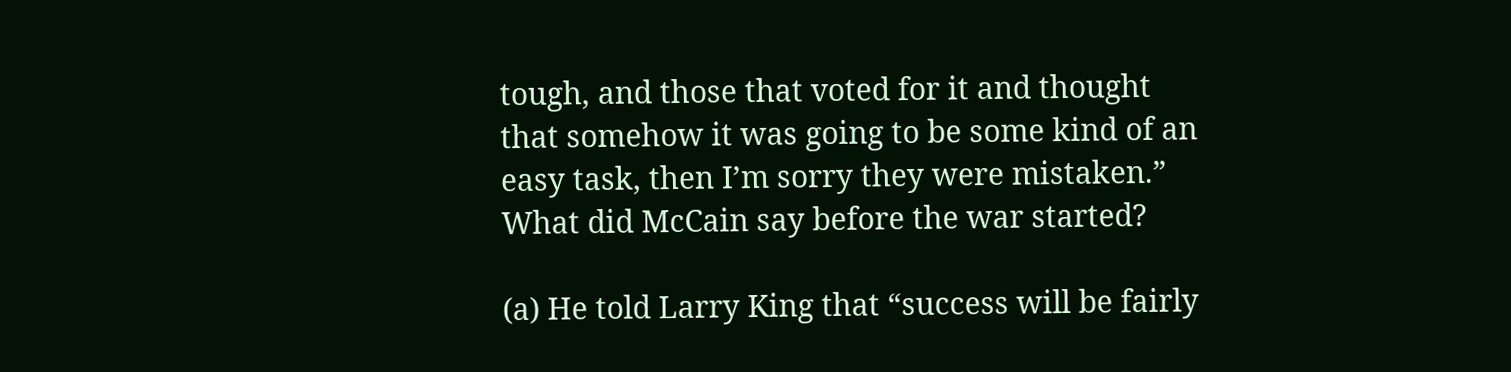tough, and those that voted for it and thought that somehow it was going to be some kind of an easy task, then I’m sorry they were mistaken.” What did McCain say before the war started?

(a) He told Larry King that “success will be fairly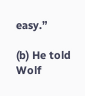easy.”

(b) He told Wolf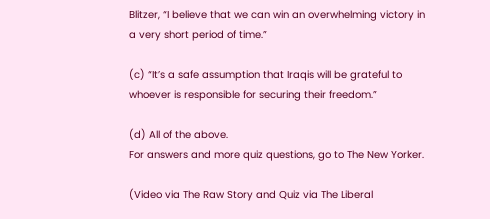Blitzer, “I believe that we can win an overwhelming victory in a very short period of time.”

(c) “It’s a safe assumption that Iraqis will be grateful to whoever is responsible for securing their freedom.”

(d) All of the above.
For answers and more quiz questions, go to The New Yorker.

(Video via The Raw Story and Quiz via The Liberal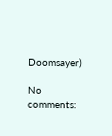Doomsayer)

No comments: